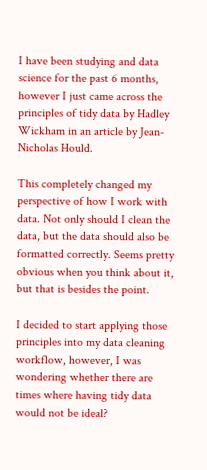I have been studying and data science for the past 6 months, however I just came across the principles of tidy data by Hadley Wickham in an article by Jean-Nicholas Hould.

This completely changed my perspective of how I work with data. Not only should I clean the data, but the data should also be formatted correctly. Seems pretty obvious when you think about it, but that is besides the point.

I decided to start applying those principles into my data cleaning workflow, however, I was wondering whether there are times where having tidy data would not be ideal?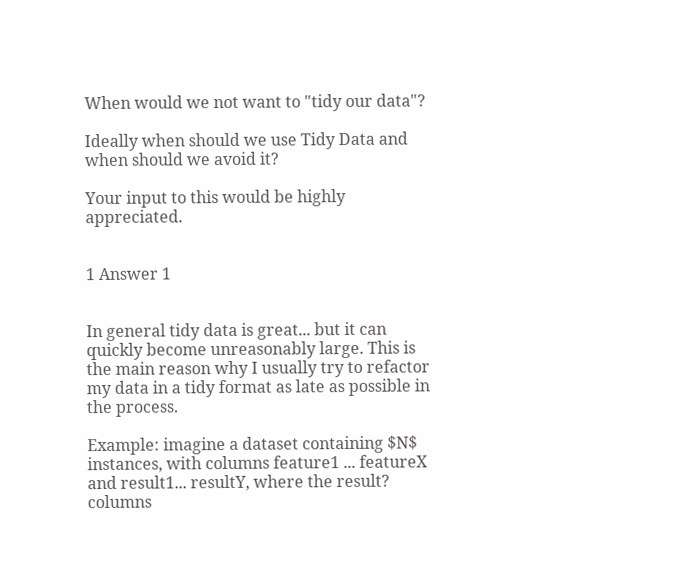When would we not want to "tidy our data"?

Ideally when should we use Tidy Data and when should we avoid it?

Your input to this would be highly appreciated.


1 Answer 1


In general tidy data is great... but it can quickly become unreasonably large. This is the main reason why I usually try to refactor my data in a tidy format as late as possible in the process.

Example: imagine a dataset containing $N$ instances, with columns feature1 ... featureX and result1... resultY, where the result? columns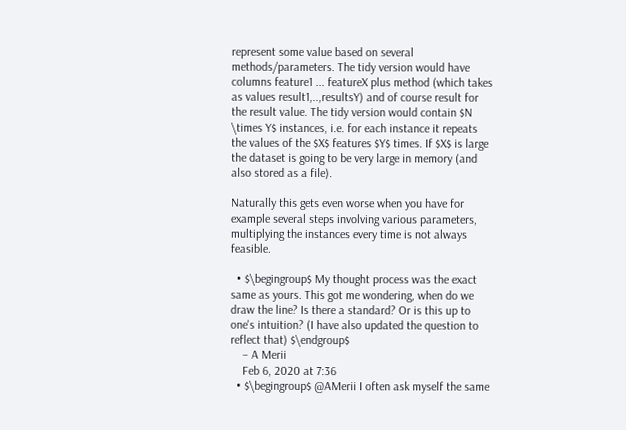represent some value based on several methods/parameters. The tidy version would have columns feature1 ... featureX plus method (which takes as values result1,..,resultsY) and of course result for the result value. The tidy version would contain $N \times Y$ instances, i.e. for each instance it repeats the values of the $X$ features $Y$ times. If $X$ is large the dataset is going to be very large in memory (and also stored as a file).

Naturally this gets even worse when you have for example several steps involving various parameters, multiplying the instances every time is not always feasible.

  • $\begingroup$ My thought process was the exact same as yours. This got me wondering, when do we draw the line? Is there a standard? Or is this up to one's intuition? (I have also updated the question to reflect that) $\endgroup$
    – A Merii
    Feb 6, 2020 at 7:36
  • $\begingroup$ @AMerii I often ask myself the same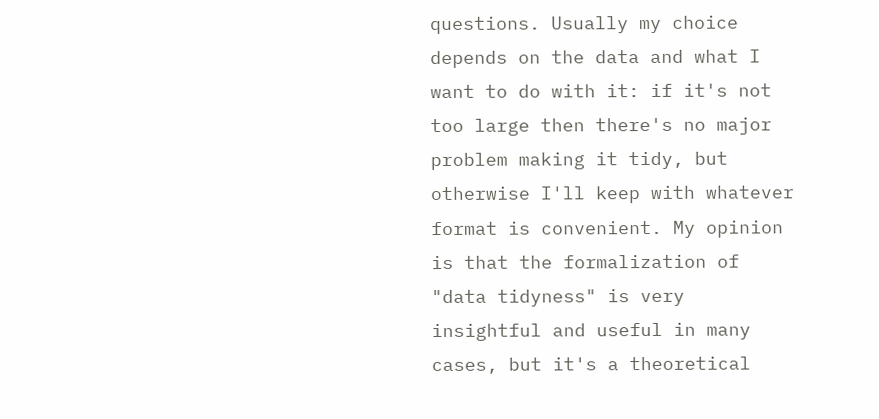questions. Usually my choice depends on the data and what I want to do with it: if it's not too large then there's no major problem making it tidy, but otherwise I'll keep with whatever format is convenient. My opinion is that the formalization of "data tidyness" is very insightful and useful in many cases, but it's a theoretical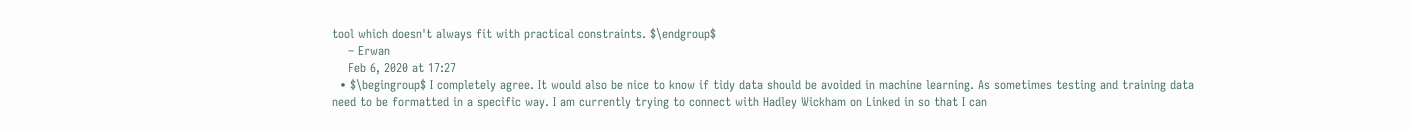tool which doesn't always fit with practical constraints. $\endgroup$
    – Erwan
    Feb 6, 2020 at 17:27
  • $\begingroup$ I completely agree. It would also be nice to know if tidy data should be avoided in machine learning. As sometimes testing and training data need to be formatted in a specific way. I am currently trying to connect with Hadley Wickham on Linked in so that I can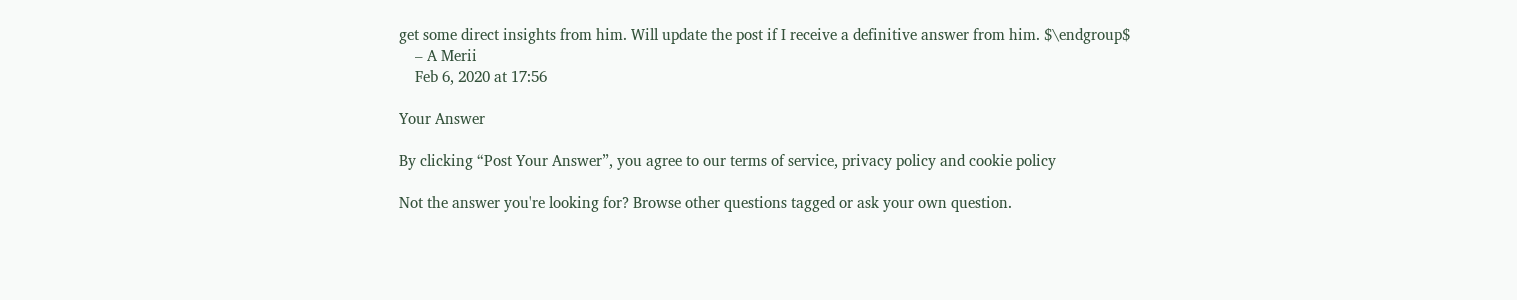get some direct insights from him. Will update the post if I receive a definitive answer from him. $\endgroup$
    – A Merii
    Feb 6, 2020 at 17:56

Your Answer

By clicking “Post Your Answer”, you agree to our terms of service, privacy policy and cookie policy

Not the answer you're looking for? Browse other questions tagged or ask your own question.